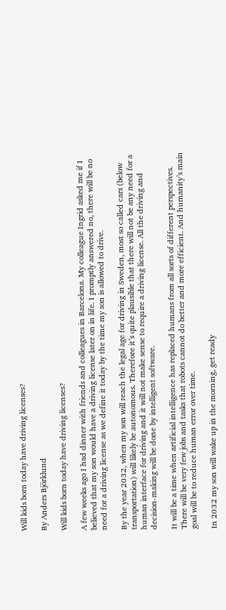Will kids born today have driving licenses?

By Anders Björklund

Will kids born today have driving licenses?

A few weeks ago I had dinner with friends and colleagues in Barcelona. My colleague Ingrid asked me if I believed that my son would have a driving license later on in life. I promptly answered no, there will be no need for a driving license as we define it today by the time my son is allowed to drive.

By the year 2032, when my son will reach the legal age for driving in Sweden, most so called cars (below transportation) will likely be autonomous. Therefore it’s quite plausible that there will not be any need for a human interface for driving and it will not make sense to require a driving license. All the driving and decision-making will be done by intelligent software.

It will be a time when artificial intelligence has replaced humans from all sorts of different perspectives. There will be very few jobs and tasks that robots cannot do better and more efficient. And humanity’s main goal will be to reduce human error over time.

In 2032 my son will wake up in the morning, get ready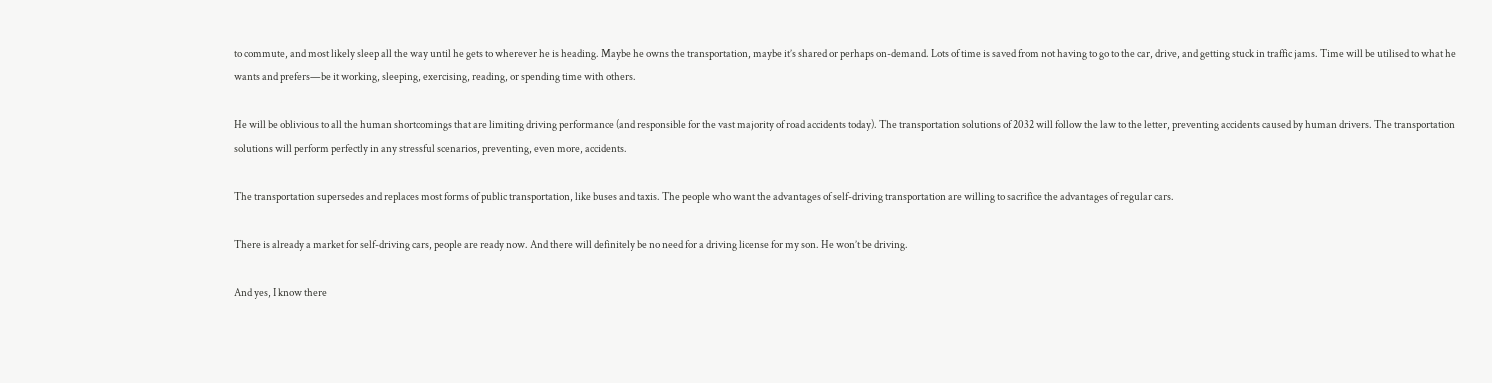to commute, and most likely sleep all the way until he gets to wherever he is heading. Maybe he owns the transportation, maybe it’s shared or perhaps on-demand. Lots of time is saved from not having to go to the car, drive, and getting stuck in traffic jams. Time will be utilised to what he wants and prefers—be it working, sleeping, exercising, reading, or spending time with others.

He will be oblivious to all the human shortcomings that are limiting driving performance (and responsible for the vast majority of road accidents today). The transportation solutions of 2032 will follow the law to the letter, preventing accidents caused by human drivers. The transportation solutions will perform perfectly in any stressful scenarios, preventing, even more, accidents.

The transportation supersedes and replaces most forms of public transportation, like buses and taxis. The people who want the advantages of self-driving transportation are willing to sacrifice the advantages of regular cars.

There is already a market for self-driving cars, people are ready now. And there will definitely be no need for a driving license for my son. He won’t be driving.

And yes, I know there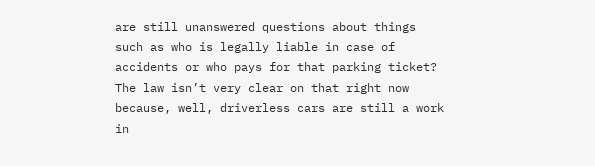are still unanswered questions about things such as who is legally liable in case of accidents or who pays for that parking ticket? The law isn’t very clear on that right now because, well, driverless cars are still a work in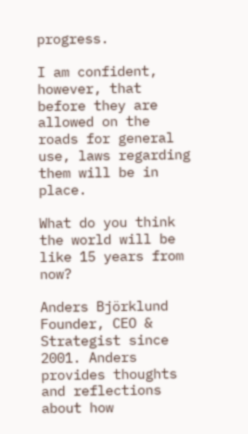progress.

I am confident, however, that before they are allowed on the roads for general use, laws regarding them will be in place.

What do you think the world will be like 15 years from now?

Anders Björklund
Founder, CEO & Strategist since 2001. Anders provides thoughts and reflections about how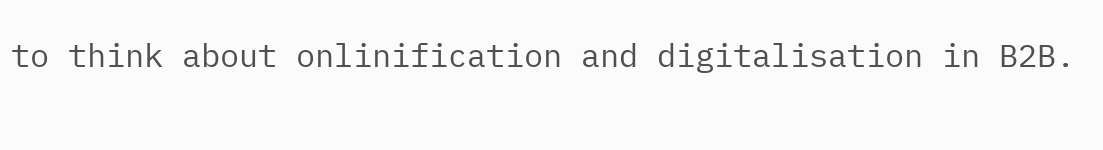to think about onlinification and digitalisation in B2B.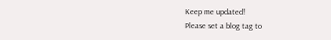Keep me updated!
Please set a blog tag to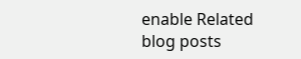enable Related blog posts